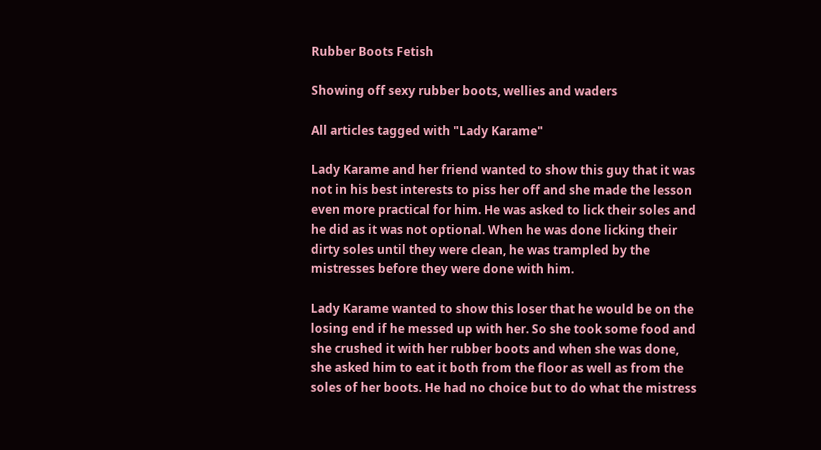Rubber Boots Fetish

Showing off sexy rubber boots, wellies and waders

All articles tagged with "Lady Karame"

Lady Karame and her friend wanted to show this guy that it was not in his best interests to piss her off and she made the lesson even more practical for him. He was asked to lick their soles and he did as it was not optional. When he was done licking their dirty soles until they were clean, he was trampled by the mistresses before they were done with him.

Lady Karame wanted to show this loser that he would be on the losing end if he messed up with her. So she took some food and she crushed it with her rubber boots and when she was done, she asked him to eat it both from the floor as well as from the soles of her boots. He had no choice but to do what the mistress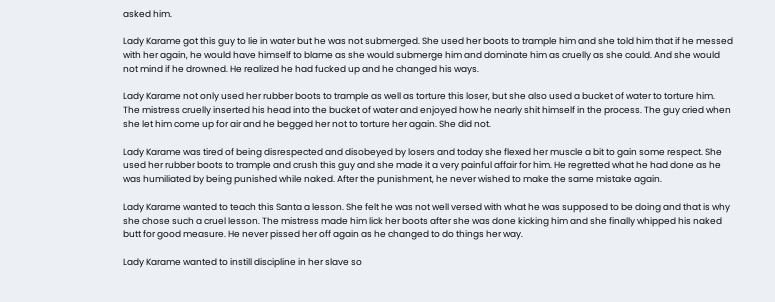asked him.

Lady Karame got this guy to lie in water but he was not submerged. She used her boots to trample him and she told him that if he messed with her again, he would have himself to blame as she would submerge him and dominate him as cruelly as she could. And she would not mind if he drowned. He realized he had fucked up and he changed his ways.

Lady Karame not only used her rubber boots to trample as well as torture this loser, but she also used a bucket of water to torture him. The mistress cruelly inserted his head into the bucket of water and enjoyed how he nearly shit himself in the process. The guy cried when she let him come up for air and he begged her not to torture her again. She did not.

Lady Karame was tired of being disrespected and disobeyed by losers and today she flexed her muscle a bit to gain some respect. She used her rubber boots to trample and crush this guy and she made it a very painful affair for him. He regretted what he had done as he was humiliated by being punished while naked. After the punishment, he never wished to make the same mistake again.

Lady Karame wanted to teach this Santa a lesson. She felt he was not well versed with what he was supposed to be doing and that is why she chose such a cruel lesson. The mistress made him lick her boots after she was done kicking him and she finally whipped his naked butt for good measure. He never pissed her off again as he changed to do things her way.

Lady Karame wanted to instill discipline in her slave so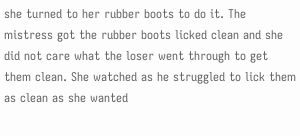she turned to her rubber boots to do it. The mistress got the rubber boots licked clean and she did not care what the loser went through to get them clean. She watched as he struggled to lick them as clean as she wanted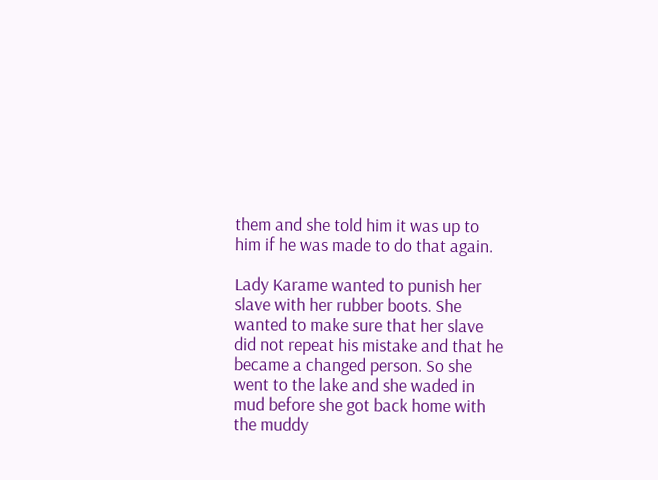them and she told him it was up to him if he was made to do that again.

Lady Karame wanted to punish her slave with her rubber boots. She wanted to make sure that her slave did not repeat his mistake and that he became a changed person. So she went to the lake and she waded in mud before she got back home with the muddy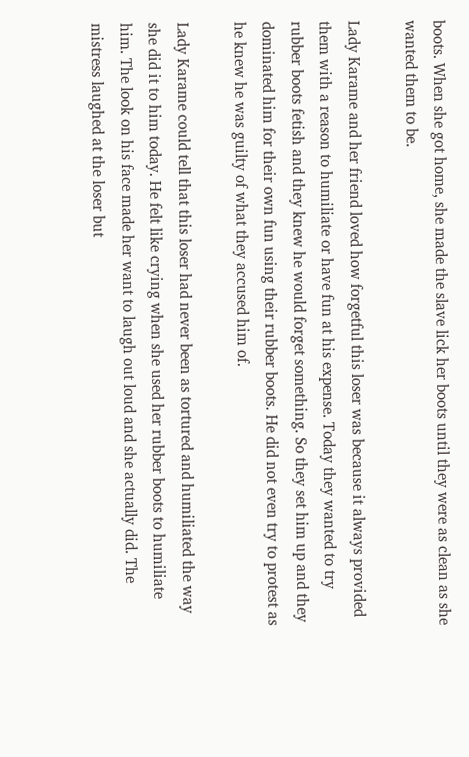boots. When she got home, she made the slave lick her boots until they were as clean as she wanted them to be.

Lady Karame and her friend loved how forgetful this loser was because it always provided them with a reason to humiliate or have fun at his expense. Today they wanted to try rubber boots fetish and they knew he would forget something. So they set him up and they dominated him for their own fun using their rubber boots. He did not even try to protest as he knew he was guilty of what they accused him of.

Lady Karame could tell that this loser had never been as tortured and humiliated the way she did it to him today. He felt like crying when she used her rubber boots to humiliate him. The look on his face made her want to laugh out loud and she actually did. The mistress laughed at the loser but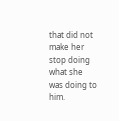that did not make her stop doing what she was doing to him.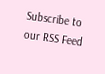Subscribe to our RSS Feed